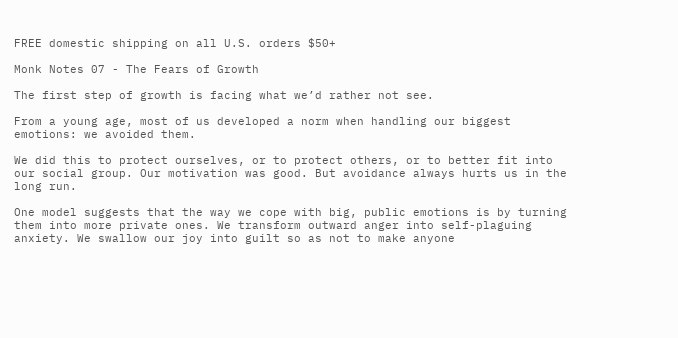FREE domestic shipping on all U.S. orders $50+

Monk Notes 07 - The Fears of Growth

The first step of growth is facing what we’d rather not see.

From a young age, most of us developed a norm when handling our biggest emotions: we avoided them.

We did this to protect ourselves, or to protect others, or to better fit into our social group. Our motivation was good. But avoidance always hurts us in the long run.

One model suggests that the way we cope with big, public emotions is by turning them into more private ones. We transform outward anger into self-plaguing anxiety. We swallow our joy into guilt so as not to make anyone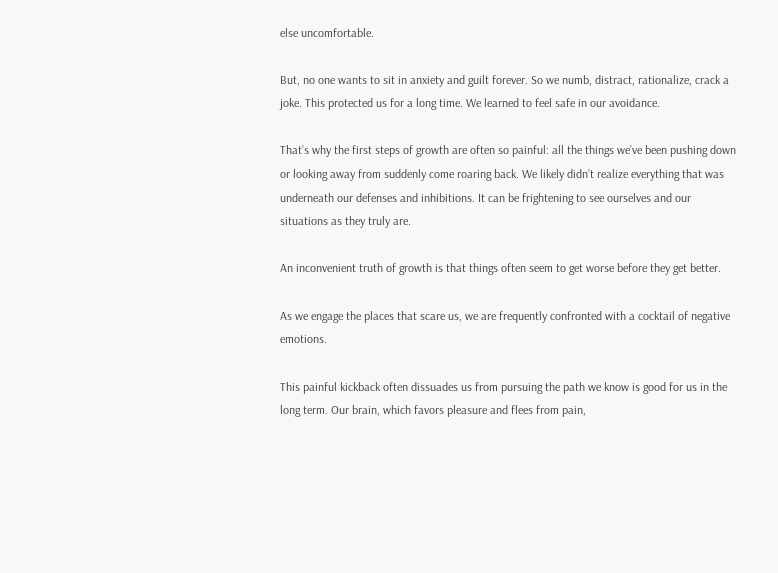else uncomfortable.

But, no one wants to sit in anxiety and guilt forever. So we numb, distract, rationalize, crack a joke. This protected us for a long time. We learned to feel safe in our avoidance.

That’s why the first steps of growth are often so painful: all the things we’ve been pushing down or looking away from suddenly come roaring back. We likely didn’t realize everything that was underneath our defenses and inhibitions. It can be frightening to see ourselves and our situations as they truly are.

An inconvenient truth of growth is that things often seem to get worse before they get better.

As we engage the places that scare us, we are frequently confronted with a cocktail of negative emotions.

This painful kickback often dissuades us from pursuing the path we know is good for us in the long term. Our brain, which favors pleasure and flees from pain,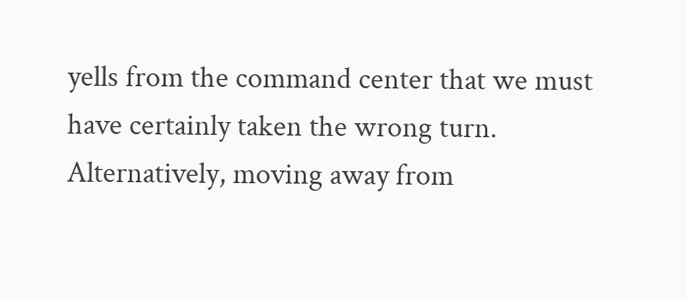yells from the command center that we must have certainly taken the wrong turn. Alternatively, moving away from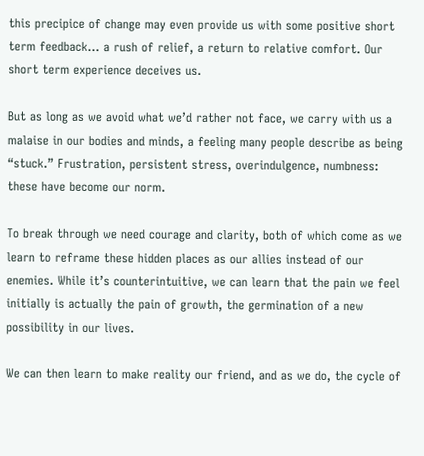this precipice of change may even provide us with some positive short term feedback... a rush of relief, a return to relative comfort. Our short term experience deceives us.

But as long as we avoid what we’d rather not face, we carry with us a malaise in our bodies and minds, a feeling many people describe as being “stuck.” Frustration, persistent stress, overindulgence, numbness: these have become our norm.

To break through we need courage and clarity, both of which come as we learn to reframe these hidden places as our allies instead of our enemies. While it’s counterintuitive, we can learn that the pain we feel initially is actually the pain of growth, the germination of a new possibility in our lives.

We can then learn to make reality our friend, and as we do, the cycle of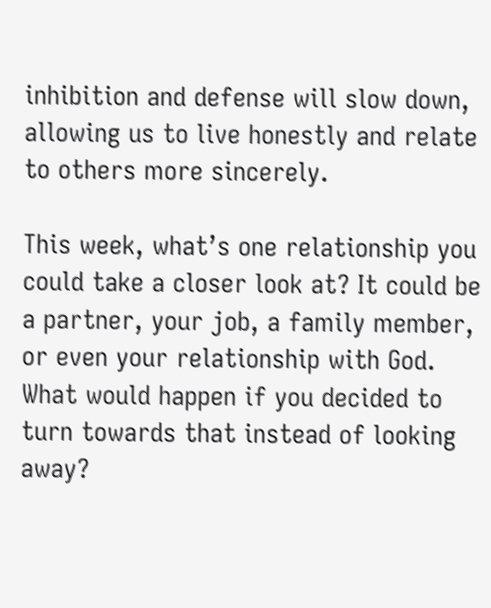inhibition and defense will slow down, allowing us to live honestly and relate to others more sincerely.

This week, what’s one relationship you could take a closer look at? It could be a partner, your job, a family member, or even your relationship with God. What would happen if you decided to turn towards that instead of looking away?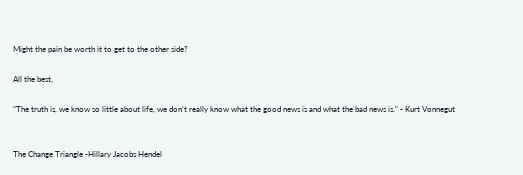Might the pain be worth it to get to the other side?

All the best,

"The truth is, we know so little about life, we don’t really know what the good news is and what the bad news is." - Kurt Vonnegut


The Change Triangle -Hillary Jacobs Hendel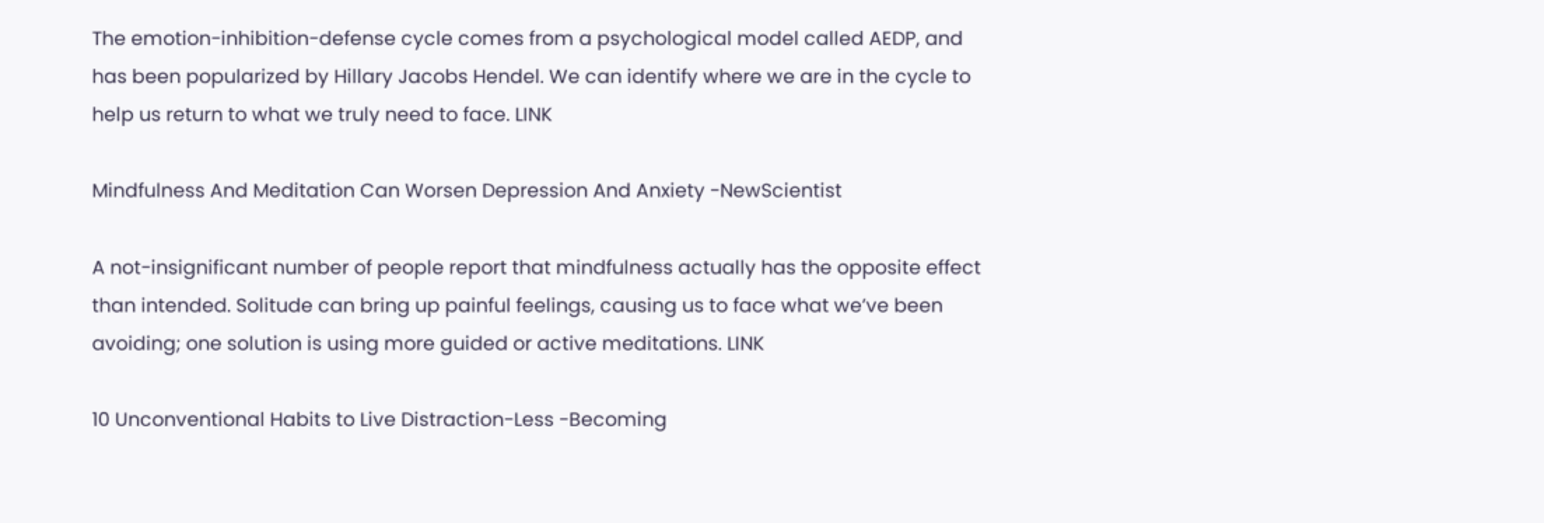The emotion-inhibition-defense cycle comes from a psychological model called AEDP, and has been popularized by Hillary Jacobs Hendel. We can identify where we are in the cycle to help us return to what we truly need to face. LINK

Mindfulness And Meditation Can Worsen Depression And Anxiety -NewScientist

A not-insignificant number of people report that mindfulness actually has the opposite effect than intended. Solitude can bring up painful feelings, causing us to face what we’ve been avoiding; one solution is using more guided or active meditations. LINK

10 Unconventional Habits to Live Distraction-Less -Becoming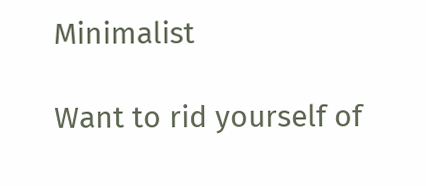Minimalist

Want to rid yourself of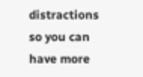distractions so you can have more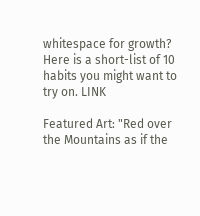whitespace for growth? Here is a short-list of 10 habits you might want to try on. LINK

Featured Art: "Red over the Mountains as if the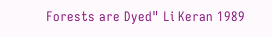Forests are Dyed" Li Keran 1989